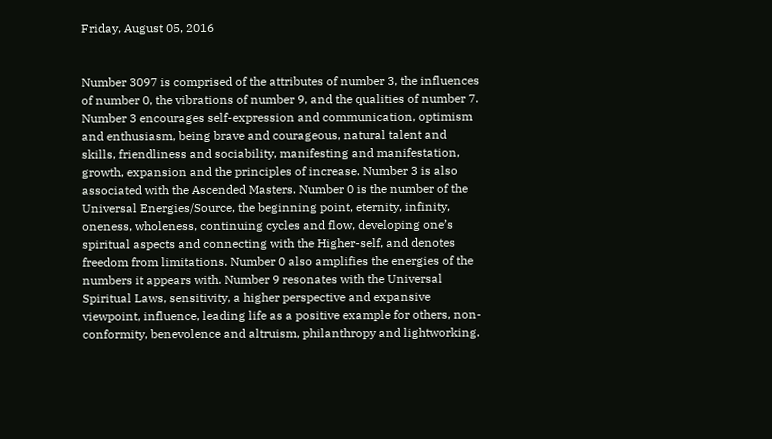Friday, August 05, 2016


Number 3097 is comprised of the attributes of number 3, the influences of number 0, the vibrations of number 9, and the qualities of number 7. Number 3 encourages self-expression and communication, optimism and enthusiasm, being brave and courageous, natural talent and skills, friendliness and sociability, manifesting and manifestation, growth, expansion and the principles of increase. Number 3 is also associated with the Ascended Masters. Number 0 is the number of the Universal Energies/Source, the beginning point, eternity, infinity, oneness, wholeness, continuing cycles and flow, developing one’s spiritual aspects and connecting with the Higher-self, and denotes freedom from limitations. Number 0 also amplifies the energies of the numbers it appears with. Number 9 resonates with the Universal Spiritual Laws, sensitivity, a higher perspective and expansive viewpoint, influence, leading life as a positive example for others, non-conformity, benevolence and altruism, philanthropy and lightworking.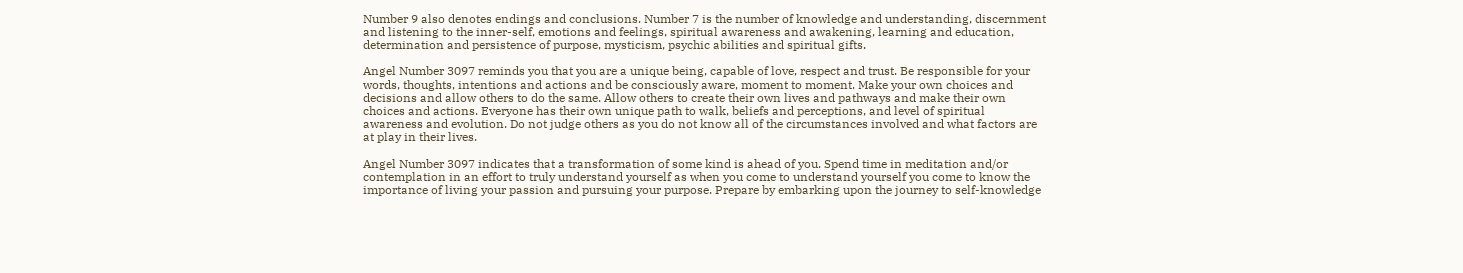Number 9 also denotes endings and conclusions. Number 7 is the number of knowledge and understanding, discernment and listening to the inner-self, emotions and feelings, spiritual awareness and awakening, learning and education, determination and persistence of purpose, mysticism, psychic abilities and spiritual gifts.

Angel Number 3097 reminds you that you are a unique being, capable of love, respect and trust. Be responsible for your words, thoughts, intentions and actions and be consciously aware, moment to moment. Make your own choices and decisions and allow others to do the same. Allow others to create their own lives and pathways and make their own choices and actions. Everyone has their own unique path to walk, beliefs and perceptions, and level of spiritual awareness and evolution. Do not judge others as you do not know all of the circumstances involved and what factors are at play in their lives.

Angel Number 3097 indicates that a transformation of some kind is ahead of you. Spend time in meditation and/or contemplation in an effort to truly understand yourself as when you come to understand yourself you come to know the importance of living your passion and pursuing your purpose. Prepare by embarking upon the journey to self-knowledge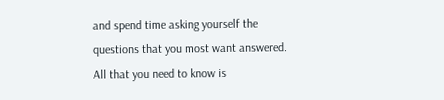and spend time asking yourself the questions that you most want answered. All that you need to know is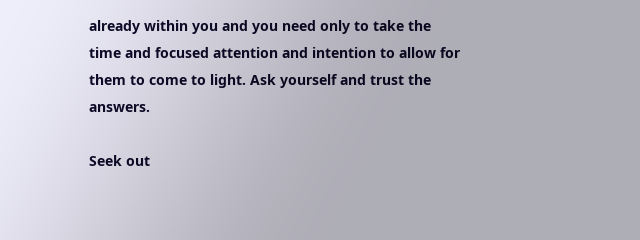already within you and you need only to take the time and focused attention and intention to allow for them to come to light. Ask yourself and trust the answers.

Seek out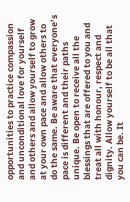opportunities to practice compassion and unconditional love for yourself and others and allow yourself to grow at your own pace and allow others to do the same. Be aware that everyone’s pace is different and their paths unique. Be open to receive all the blessings that are offered to you and treat all with honour, respect and dignity. Allow yourself to be all that you can be. It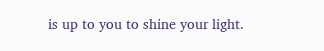is up to you to shine your light.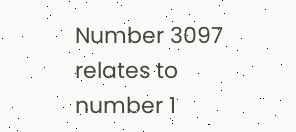Number 3097 relates to number 1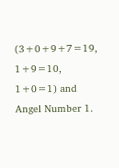(3+0+9+7=19, 1+9=10, 1+0=1) and Angel Number 1.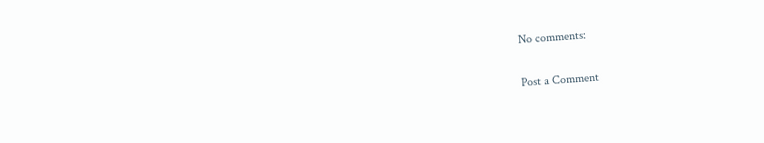No comments:

Post a Comment